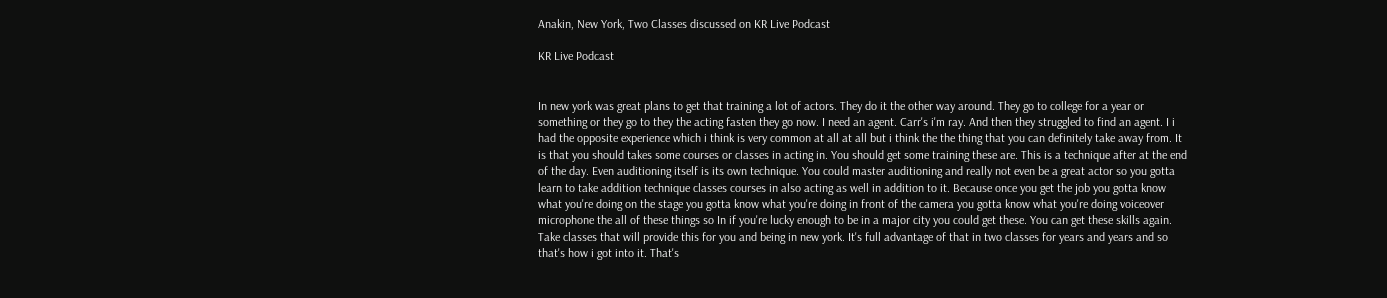Anakin, New York, Two Classes discussed on KR Live Podcast

KR Live Podcast


In new york was great plans to get that training a lot of actors. They do it the other way around. They go to college for a year or something or they go to they the acting fasten they go now. I need an agent. Carr's i'm ray. And then they struggled to find an agent. I i had the opposite experience which i think is very common at all at all but i think the the thing that you can definitely take away from. It is that you should takes some courses or classes in acting in. You should get some training these are. This is a technique after at the end of the day. Even auditioning itself is its own technique. You could master auditioning and really not even be a great actor so you gotta learn to take addition technique classes courses in also acting as well in addition to it. Because once you get the job you gotta know what you're doing on the stage you gotta know what you're doing in front of the camera you gotta know what you're doing voiceover microphone the all of these things so In if you're lucky enough to be in a major city you could get these. You can get these skills again. Take classes that will provide this for you and being in new york. It's full advantage of that in two classes for years and years and so that's how i got into it. That's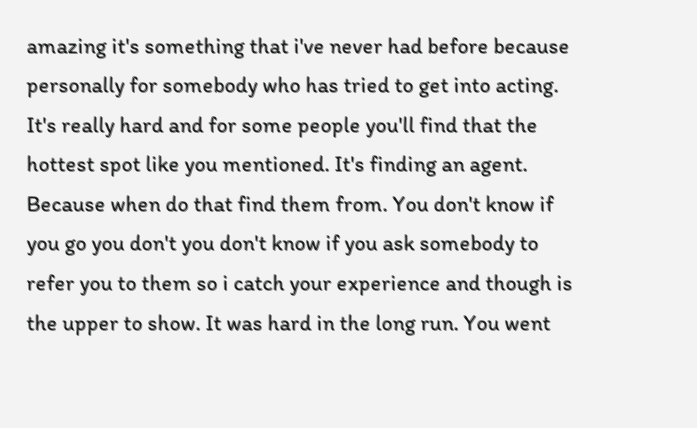amazing it's something that i've never had before because personally for somebody who has tried to get into acting. It's really hard and for some people you'll find that the hottest spot like you mentioned. It's finding an agent. Because when do that find them from. You don't know if you go you don't you don't know if you ask somebody to refer you to them so i catch your experience and though is the upper to show. It was hard in the long run. You went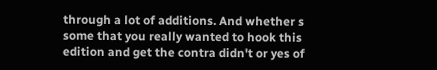through a lot of additions. And whether s some that you really wanted to hook this edition and get the contra didn't or yes of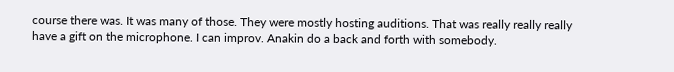course there was. It was many of those. They were mostly hosting auditions. That was really really really have a gift on the microphone. I can improv. Anakin do a back and forth with somebody.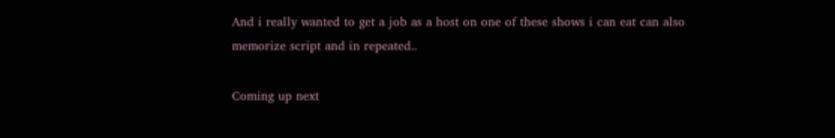And i really wanted to get a job as a host on one of these shows i can eat can also memorize script and in repeated..

Coming up next